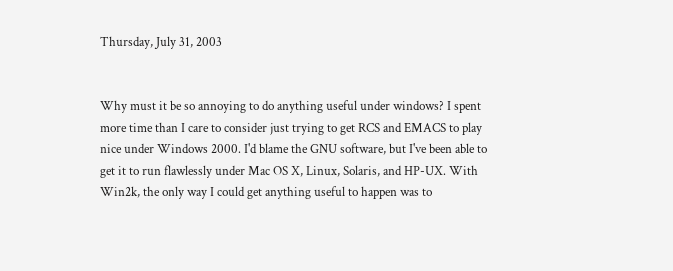Thursday, July 31, 2003


Why must it be so annoying to do anything useful under windows? I spent more time than I care to consider just trying to get RCS and EMACS to play nice under Windows 2000. I'd blame the GNU software, but I've been able to get it to run flawlessly under Mac OS X, Linux, Solaris, and HP-UX. With Win2k, the only way I could get anything useful to happen was to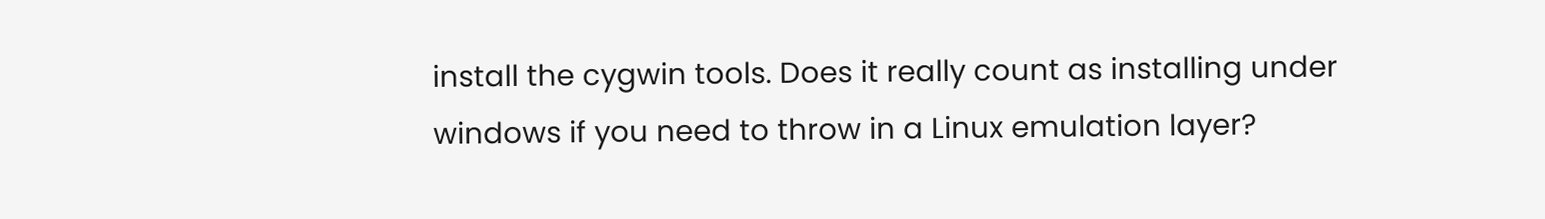install the cygwin tools. Does it really count as installing under windows if you need to throw in a Linux emulation layer?